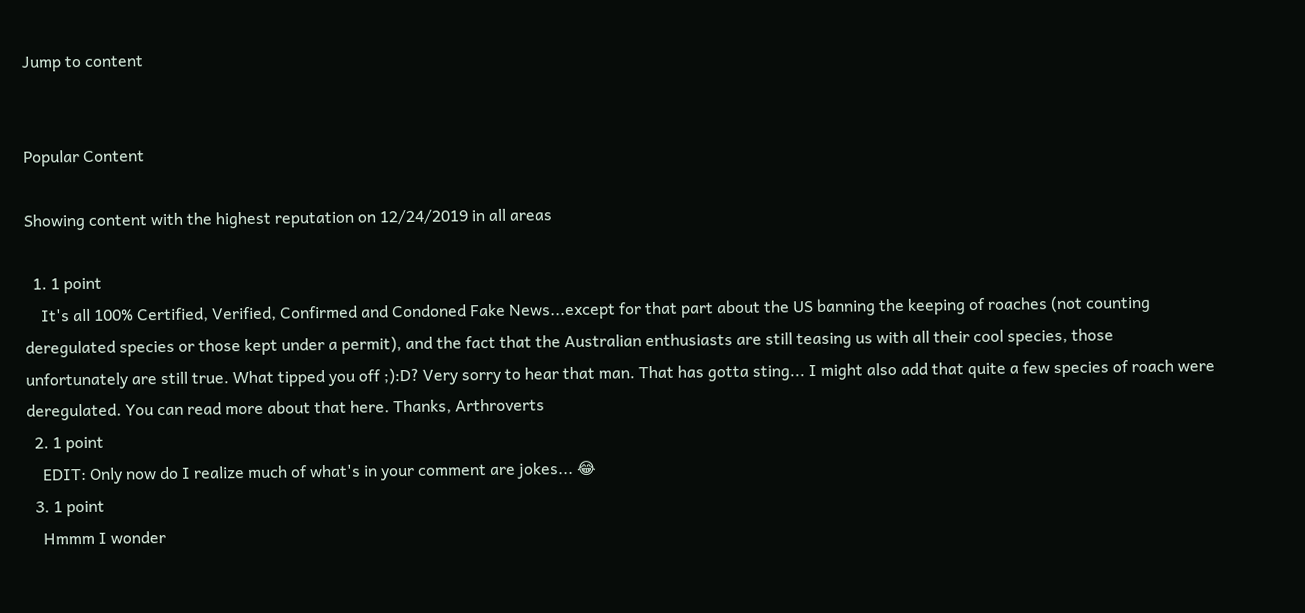Jump to content


Popular Content

Showing content with the highest reputation on 12/24/2019 in all areas

  1. 1 point
    It's all 100% Certified, Verified, Confirmed and Condoned Fake News...except for that part about the US banning the keeping of roaches (not counting deregulated species or those kept under a permit), and the fact that the Australian enthusiasts are still teasing us with all their cool species, those unfortunately are still true. What tipped you off ;):D? Very sorry to hear that man. That has gotta sting... I might also add that quite a few species of roach were deregulated. You can read more about that here. Thanks, Arthroverts
  2. 1 point
    EDIT: Only now do I realize much of what's in your comment are jokes... 😂
  3. 1 point
    Hmmm I wonder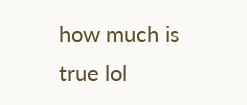how much is true lol